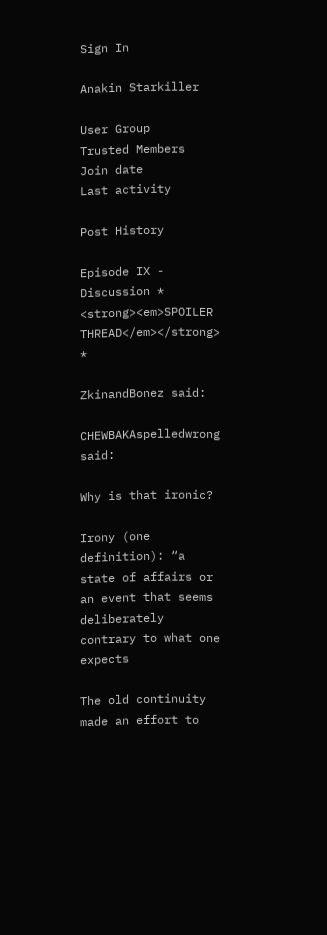Sign In

Anakin Starkiller

User Group
Trusted Members
Join date
Last activity

Post History

Episode IX - Discussion * <strong><em>SPOILER THREAD</em></strong> *

ZkinandBonez said:

CHEWBAKAspelledwrong said:

Why is that ironic?

Irony (one definition): “a state of affairs or an event that seems deliberately contrary to what one expects

The old continuity made an effort to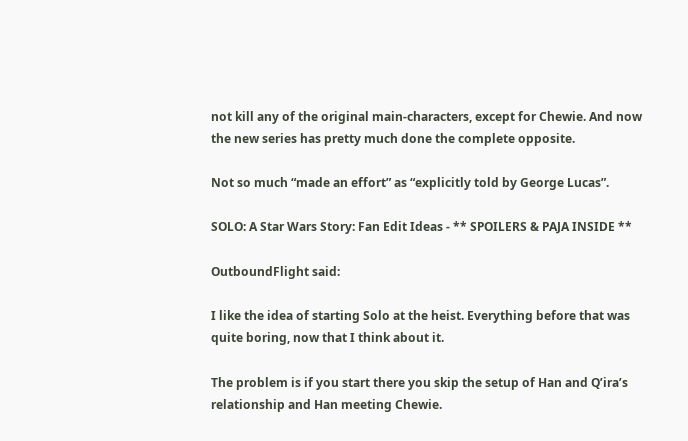not kill any of the original main-characters, except for Chewie. And now the new series has pretty much done the complete opposite.

Not so much “made an effort” as “explicitly told by George Lucas”.

SOLO: A Star Wars Story: Fan Edit Ideas - ** SPOILERS & PAJA INSIDE **

OutboundFlight said:

I like the idea of starting Solo at the heist. Everything before that was quite boring, now that I think about it.

The problem is if you start there you skip the setup of Han and Q’ira’s relationship and Han meeting Chewie.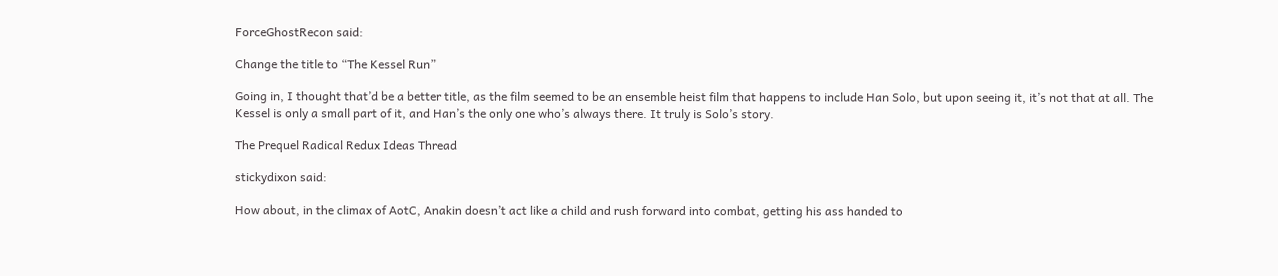ForceGhostRecon said:

Change the title to “The Kessel Run”

Going in, I thought that’d be a better title, as the film seemed to be an ensemble heist film that happens to include Han Solo, but upon seeing it, it’s not that at all. The Kessel is only a small part of it, and Han’s the only one who’s always there. It truly is Solo’s story.

The Prequel Radical Redux Ideas Thread

stickydixon said:

How about, in the climax of AotC, Anakin doesn’t act like a child and rush forward into combat, getting his ass handed to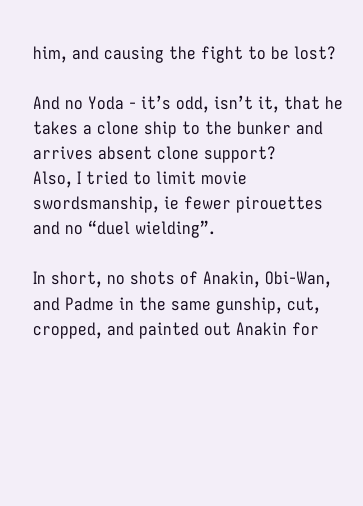him, and causing the fight to be lost?

And no Yoda - it’s odd, isn’t it, that he takes a clone ship to the bunker and arrives absent clone support?
Also, I tried to limit movie swordsmanship, ie fewer pirouettes and no “duel wielding”.

In short, no shots of Anakin, Obi-Wan, and Padme in the same gunship, cut, cropped, and painted out Anakin for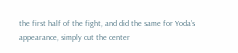the first half of the fight, and did the same for Yoda’s appearance, simply cut the center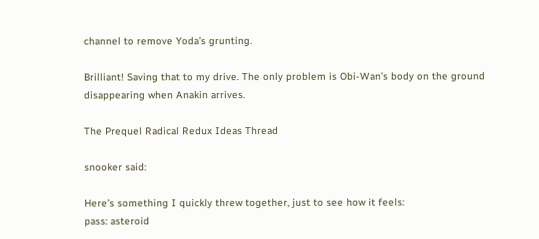channel to remove Yoda’s grunting.

Brilliant! Saving that to my drive. The only problem is Obi-Wan’s body on the ground disappearing when Anakin arrives.

The Prequel Radical Redux Ideas Thread

snooker said:

Here’s something I quickly threw together, just to see how it feels:
pass: asteroid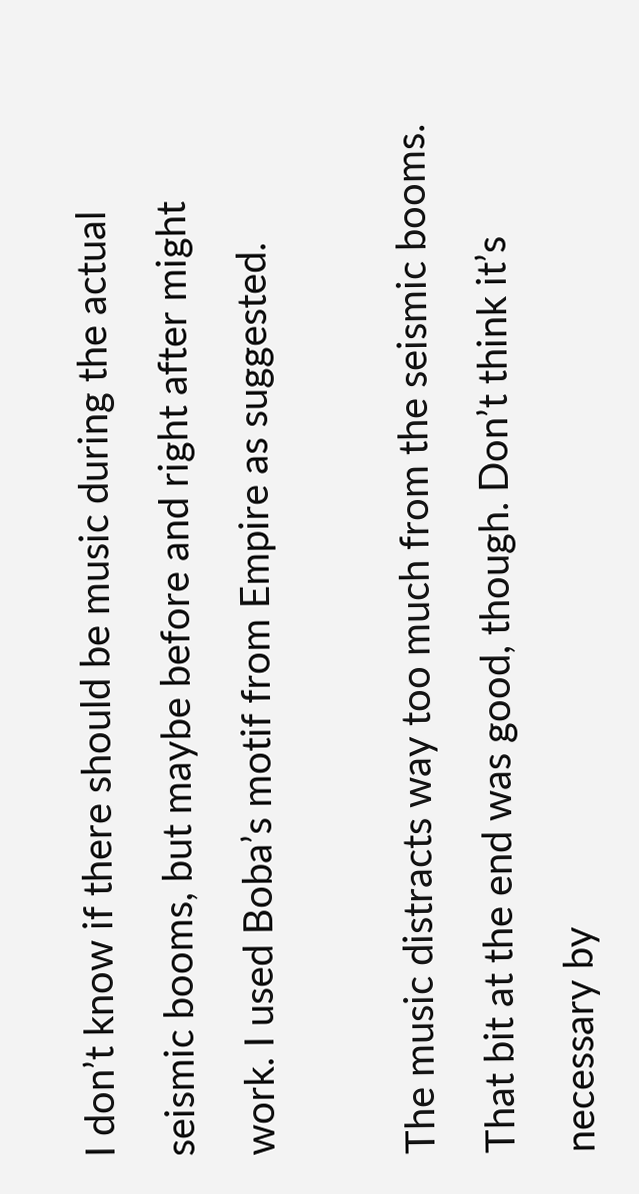I don’t know if there should be music during the actual seismic booms, but maybe before and right after might work. I used Boba’s motif from Empire as suggested.

The music distracts way too much from the seismic booms. That bit at the end was good, though. Don’t think it’s necessary by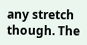any stretch though. The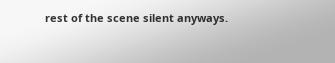rest of the scene silent anyways.